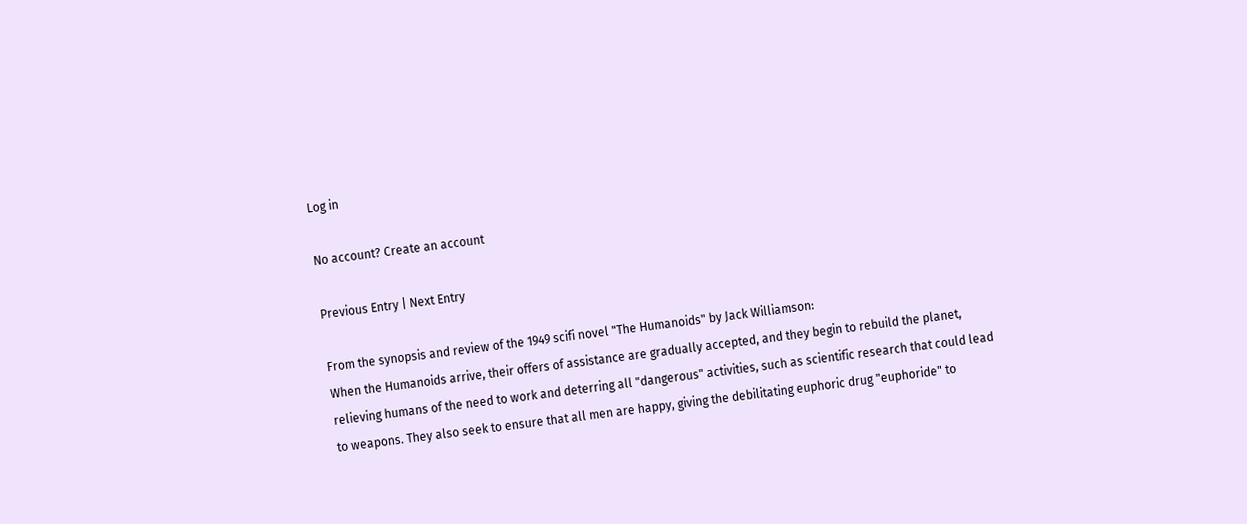Log in

No account? Create an account

Previous Entry | Next Entry

From the synopsis and review of the 1949 scifi novel "The Humanoids" by Jack Williamson:
When the Humanoids arrive, their offers of assistance are gradually accepted, and they begin to rebuild the planet, relieving humans of the need to work and deterring all "dangerous" activities, such as scientific research that could lead to weapons. They also seek to ensure that all men are happy, giving the debilitating euphoric drug "euphoride" to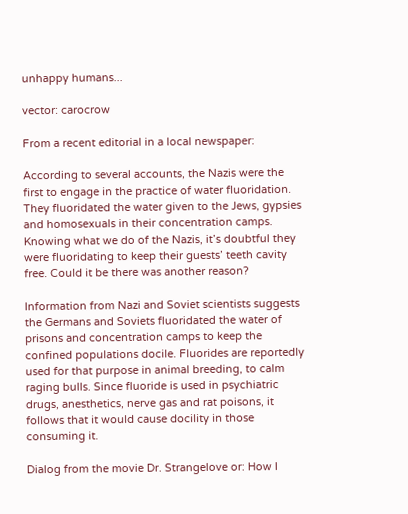unhappy humans...

vector: carocrow

From a recent editorial in a local newspaper:

According to several accounts, the Nazis were the first to engage in the practice of water fluoridation. They fluoridated the water given to the Jews, gypsies and homosexuals in their concentration camps. Knowing what we do of the Nazis, it’s doubtful they were fluoridating to keep their guests’ teeth cavity free. Could it be there was another reason?

Information from Nazi and Soviet scientists suggests the Germans and Soviets fluoridated the water of prisons and concentration camps to keep the confined populations docile. Fluorides are reportedly used for that purpose in animal breeding, to calm raging bulls. Since fluoride is used in psychiatric drugs, anesthetics, nerve gas and rat poisons, it follows that it would cause docility in those consuming it.

Dialog from the movie Dr. Strangelove or: How I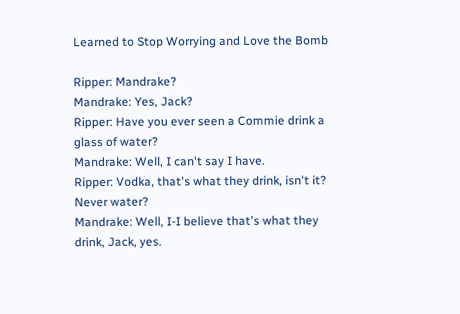Learned to Stop Worrying and Love the Bomb

Ripper: Mandrake?
Mandrake: Yes, Jack?
Ripper: Have you ever seen a Commie drink a glass of water?
Mandrake: Well, I can't say I have.
Ripper: Vodka, that's what they drink, isn't it? Never water?
Mandrake: Well, I-I believe that's what they drink, Jack, yes.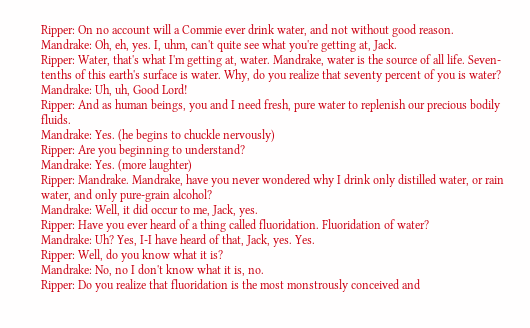Ripper: On no account will a Commie ever drink water, and not without good reason.
Mandrake: Oh, eh, yes. I, uhm, can't quite see what you're getting at, Jack.
Ripper: Water, that's what I'm getting at, water. Mandrake, water is the source of all life. Seven-tenths of this earth's surface is water. Why, do you realize that seventy percent of you is water?
Mandrake: Uh, uh, Good Lord!
Ripper: And as human beings, you and I need fresh, pure water to replenish our precious bodily fluids.
Mandrake: Yes. (he begins to chuckle nervously)
Ripper: Are you beginning to understand?
Mandrake: Yes. (more laughter)
Ripper: Mandrake. Mandrake, have you never wondered why I drink only distilled water, or rain water, and only pure-grain alcohol?
Mandrake: Well, it did occur to me, Jack, yes.
Ripper: Have you ever heard of a thing called fluoridation. Fluoridation of water?
Mandrake: Uh? Yes, I-I have heard of that, Jack, yes. Yes.
Ripper: Well, do you know what it is?
Mandrake: No, no I don't know what it is, no.
Ripper: Do you realize that fluoridation is the most monstrously conceived and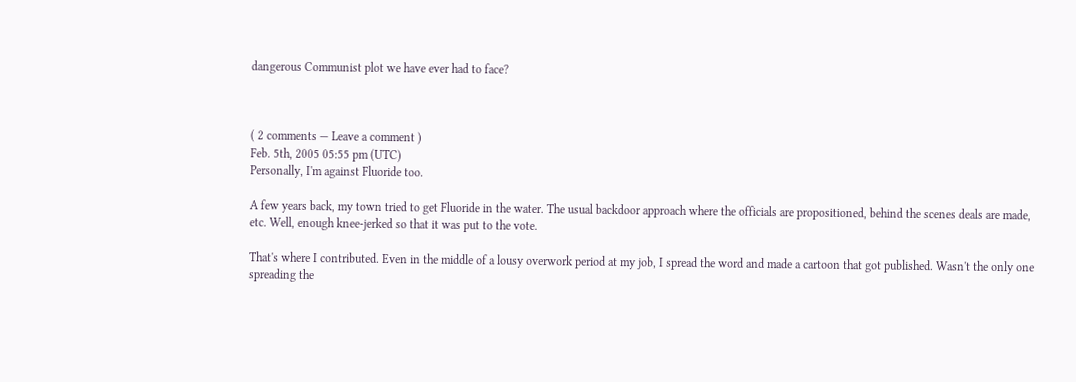dangerous Communist plot we have ever had to face?



( 2 comments — Leave a comment )
Feb. 5th, 2005 05:55 pm (UTC)
Personally, I'm against Fluoride too.

A few years back, my town tried to get Fluoride in the water. The usual backdoor approach where the officials are propositioned, behind the scenes deals are made, etc. Well, enough knee-jerked so that it was put to the vote.

That's where I contributed. Even in the middle of a lousy overwork period at my job, I spread the word and made a cartoon that got published. Wasn't the only one spreading the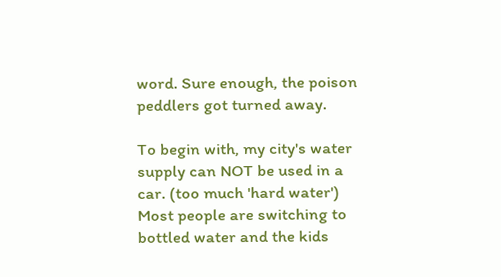word. Sure enough, the poison peddlers got turned away.

To begin with, my city's water supply can NOT be used in a car. (too much 'hard water') Most people are switching to bottled water and the kids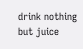drink nothing but juice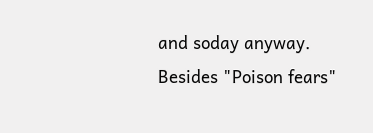and soday anyway. Besides "Poison fears"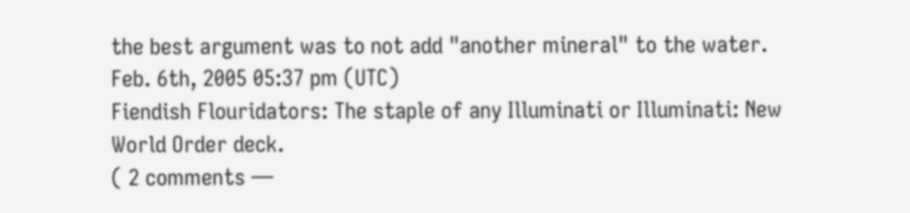the best argument was to not add "another mineral" to the water.
Feb. 6th, 2005 05:37 pm (UTC)
Fiendish Flouridators: The staple of any Illuminati or Illuminati: New World Order deck.
( 2 comments —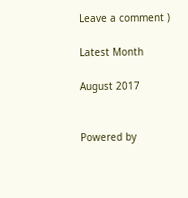Leave a comment )

Latest Month

August 2017


Powered by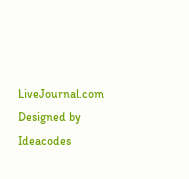LiveJournal.com
Designed by Ideacodes